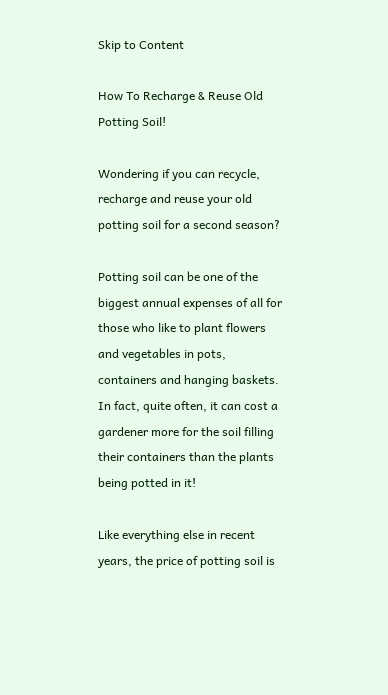Skip to Content

How To Recharge & Reuse Old Potting Soil!

Wondering if you can recycle, recharge and reuse your old potting soil for a second season?

Potting soil can be one of the biggest annual expenses of all for those who like to plant flowers and vegetables in pots, containers and hanging baskets. In fact, quite often, it can cost a gardener more for the soil filling their containers than the plants being potted in it!

Like everything else in recent years, the price of potting soil is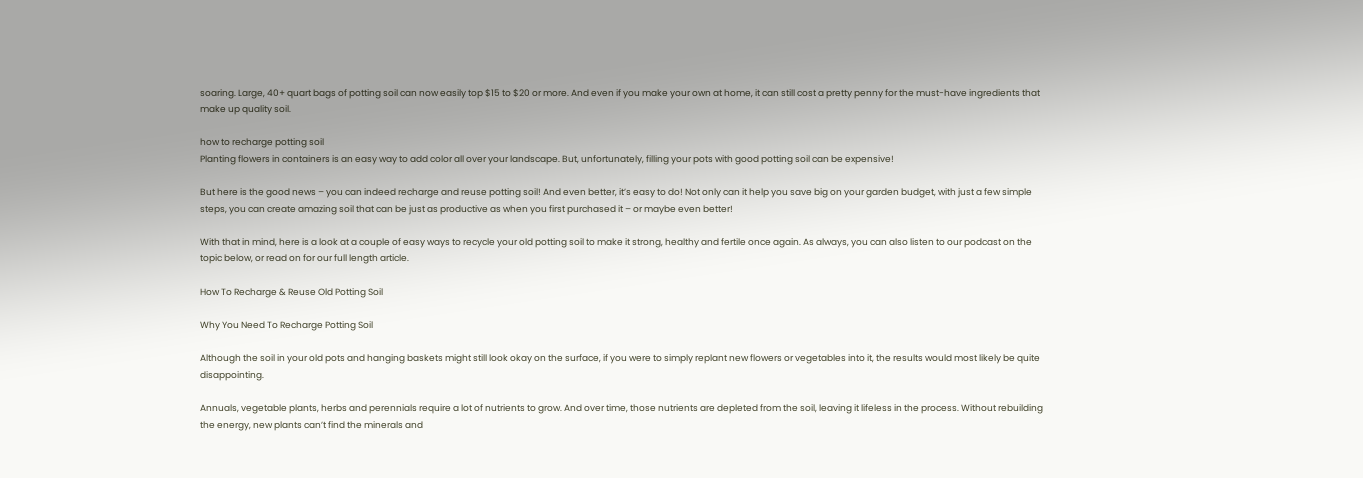soaring. Large, 40+ quart bags of potting soil can now easily top $15 to $20 or more. And even if you make your own at home, it can still cost a pretty penny for the must-have ingredients that make up quality soil.

how to recharge potting soil
Planting flowers in containers is an easy way to add color all over your landscape. But, unfortunately, filling your pots with good potting soil can be expensive!

But here is the good news – you can indeed recharge and reuse potting soil! And even better, it’s easy to do! Not only can it help you save big on your garden budget, with just a few simple steps, you can create amazing soil that can be just as productive as when you first purchased it – or maybe even better!

With that in mind, here is a look at a couple of easy ways to recycle your old potting soil to make it strong, healthy and fertile once again. As always, you can also listen to our podcast on the topic below, or read on for our full length article.

How To Recharge & Reuse Old Potting Soil

Why You Need To Recharge Potting Soil

Although the soil in your old pots and hanging baskets might still look okay on the surface, if you were to simply replant new flowers or vegetables into it, the results would most likely be quite disappointing.

Annuals, vegetable plants, herbs and perennials require a lot of nutrients to grow. And over time, those nutrients are depleted from the soil, leaving it lifeless in the process. Without rebuilding the energy, new plants can’t find the minerals and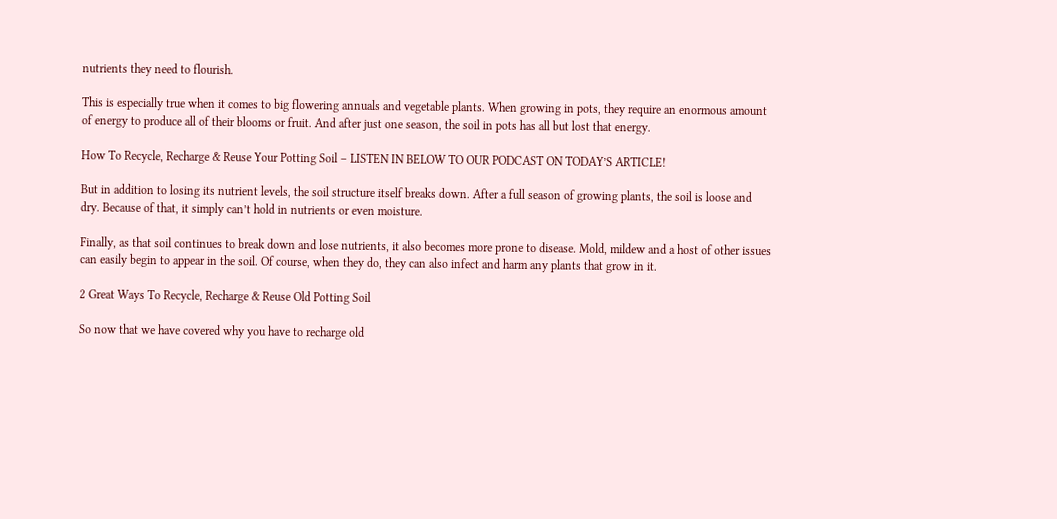nutrients they need to flourish.

This is especially true when it comes to big flowering annuals and vegetable plants. When growing in pots, they require an enormous amount of energy to produce all of their blooms or fruit. And after just one season, the soil in pots has all but lost that energy.

How To Recycle, Recharge & Reuse Your Potting Soil – LISTEN IN BELOW TO OUR PODCAST ON TODAY’S ARTICLE!

But in addition to losing its nutrient levels, the soil structure itself breaks down. After a full season of growing plants, the soil is loose and dry. Because of that, it simply can’t hold in nutrients or even moisture.

Finally, as that soil continues to break down and lose nutrients, it also becomes more prone to disease. Mold, mildew and a host of other issues can easily begin to appear in the soil. Of course, when they do, they can also infect and harm any plants that grow in it.

2 Great Ways To Recycle, Recharge & Reuse Old Potting Soil

So now that we have covered why you have to recharge old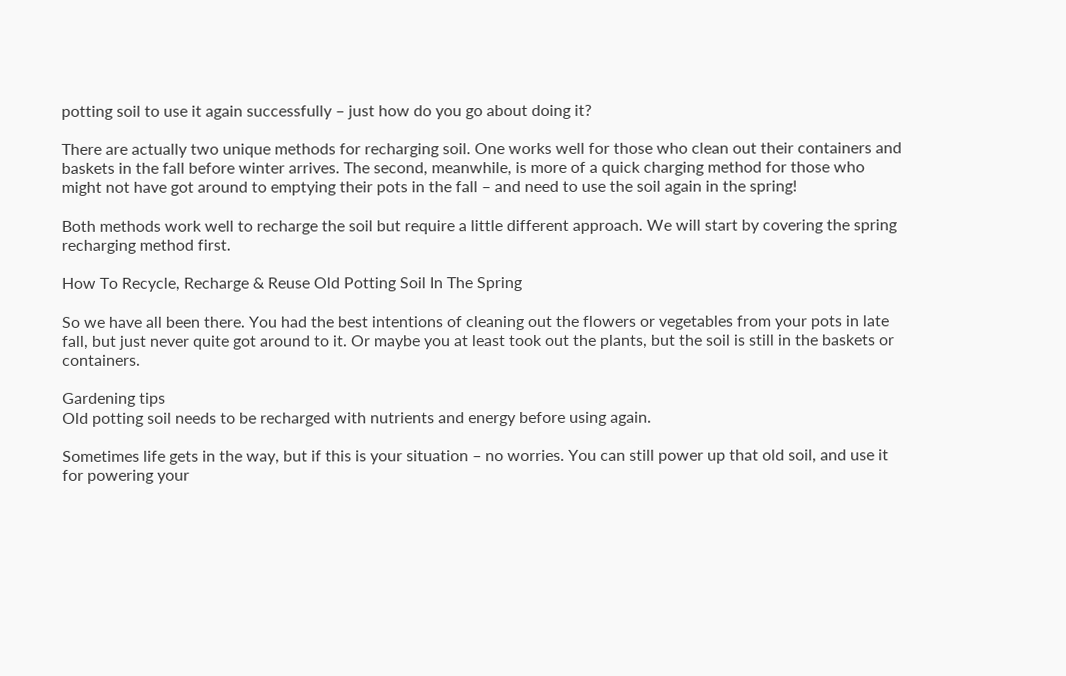potting soil to use it again successfully – just how do you go about doing it?

There are actually two unique methods for recharging soil. One works well for those who clean out their containers and baskets in the fall before winter arrives. The second, meanwhile, is more of a quick charging method for those who might not have got around to emptying their pots in the fall – and need to use the soil again in the spring!

Both methods work well to recharge the soil but require a little different approach. We will start by covering the spring recharging method first.

How To Recycle, Recharge & Reuse Old Potting Soil In The Spring

So we have all been there. You had the best intentions of cleaning out the flowers or vegetables from your pots in late fall, but just never quite got around to it. Or maybe you at least took out the plants, but the soil is still in the baskets or containers.

Gardening tips
Old potting soil needs to be recharged with nutrients and energy before using again.

Sometimes life gets in the way, but if this is your situation – no worries. You can still power up that old soil, and use it for powering your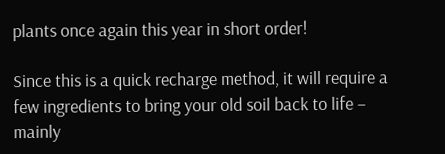plants once again this year in short order!

Since this is a quick recharge method, it will require a few ingredients to bring your old soil back to life – mainly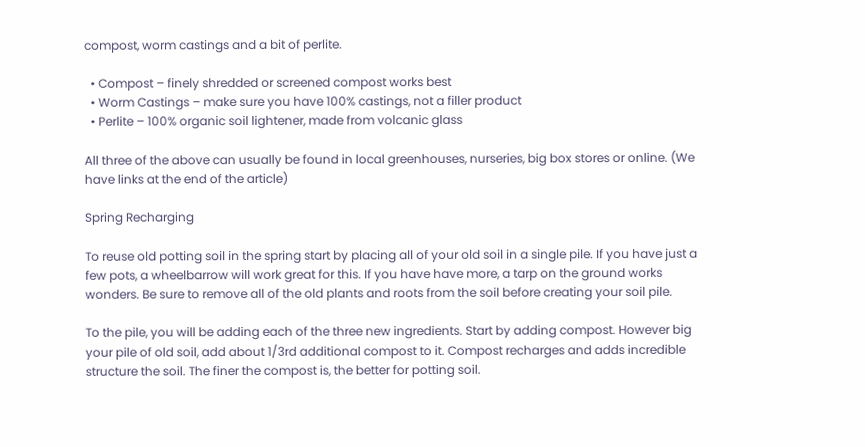compost, worm castings and a bit of perlite.

  • Compost – finely shredded or screened compost works best
  • Worm Castings – make sure you have 100% castings, not a filler product
  • Perlite – 100% organic soil lightener, made from volcanic glass

All three of the above can usually be found in local greenhouses, nurseries, big box stores or online. (We have links at the end of the article)

Spring Recharging

To reuse old potting soil in the spring start by placing all of your old soil in a single pile. If you have just a few pots, a wheelbarrow will work great for this. If you have have more, a tarp on the ground works wonders. Be sure to remove all of the old plants and roots from the soil before creating your soil pile.

To the pile, you will be adding each of the three new ingredients. Start by adding compost. However big your pile of old soil, add about 1/3rd additional compost to it. Compost recharges and adds incredible structure the soil. The finer the compost is, the better for potting soil.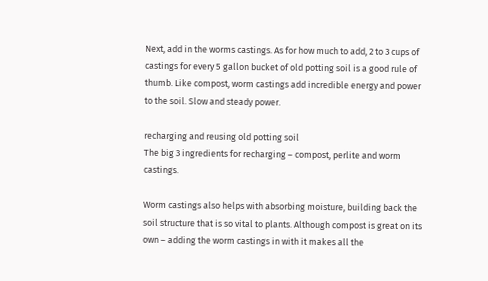Next, add in the worms castings. As for how much to add, 2 to 3 cups of castings for every 5 gallon bucket of old potting soil is a good rule of thumb. Like compost, worm castings add incredible energy and power to the soil. Slow and steady power.

recharging and reusing old potting soil
The big 3 ingredients for recharging – compost, perlite and worm castings.

Worm castings also helps with absorbing moisture, building back the soil structure that is so vital to plants. Although compost is great on its own – adding the worm castings in with it makes all the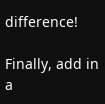difference!

Finally, add in a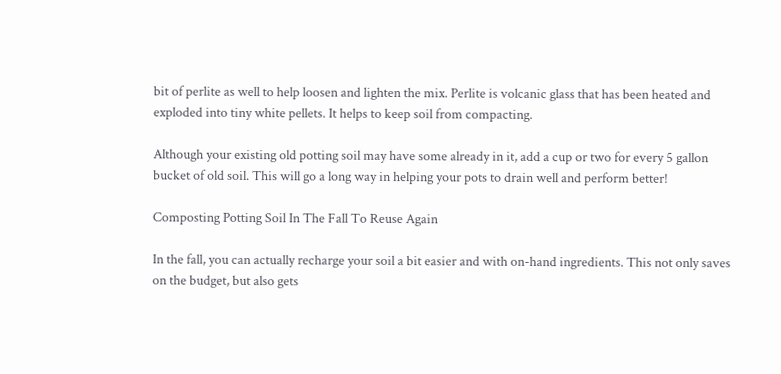bit of perlite as well to help loosen and lighten the mix. Perlite is volcanic glass that has been heated and exploded into tiny white pellets. It helps to keep soil from compacting.

Although your existing old potting soil may have some already in it, add a cup or two for every 5 gallon bucket of old soil. This will go a long way in helping your pots to drain well and perform better!

Composting Potting Soil In The Fall To Reuse Again

In the fall, you can actually recharge your soil a bit easier and with on-hand ingredients. This not only saves on the budget, but also gets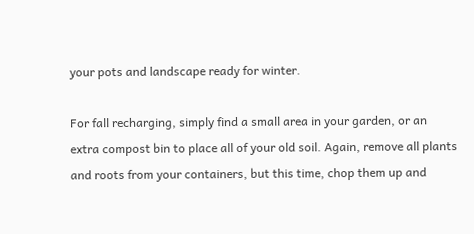your pots and landscape ready for winter.

For fall recharging, simply find a small area in your garden, or an extra compost bin to place all of your old soil. Again, remove all plants and roots from your containers, but this time, chop them up and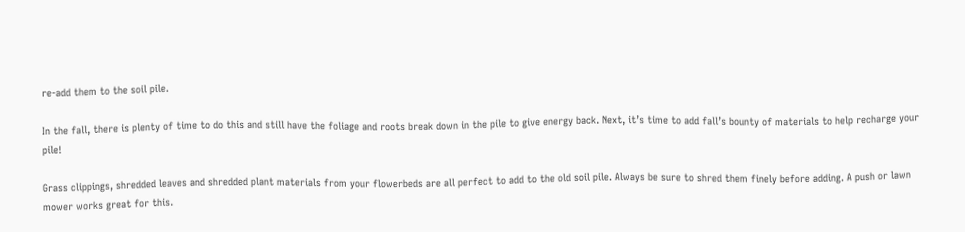re-add them to the soil pile.

In the fall, there is plenty of time to do this and still have the foliage and roots break down in the pile to give energy back. Next, it’s time to add fall’s bounty of materials to help recharge your pile!

Grass clippings, shredded leaves and shredded plant materials from your flowerbeds are all perfect to add to the old soil pile. Always be sure to shred them finely before adding. A push or lawn mower works great for this.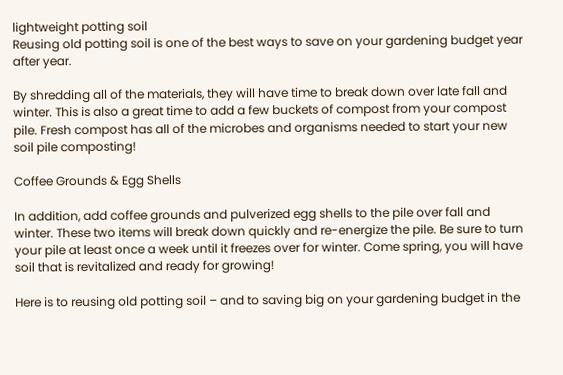lightweight potting soil
Reusing old potting soil is one of the best ways to save on your gardening budget year after year.

By shredding all of the materials, they will have time to break down over late fall and winter. This is also a great time to add a few buckets of compost from your compost pile. Fresh compost has all of the microbes and organisms needed to start your new soil pile composting!

Coffee Grounds & Egg Shells

In addition, add coffee grounds and pulverized egg shells to the pile over fall and winter. These two items will break down quickly and re-energize the pile. Be sure to turn your pile at least once a week until it freezes over for winter. Come spring, you will have soil that is revitalized and ready for growing!

Here is to reusing old potting soil – and to saving big on your gardening budget in the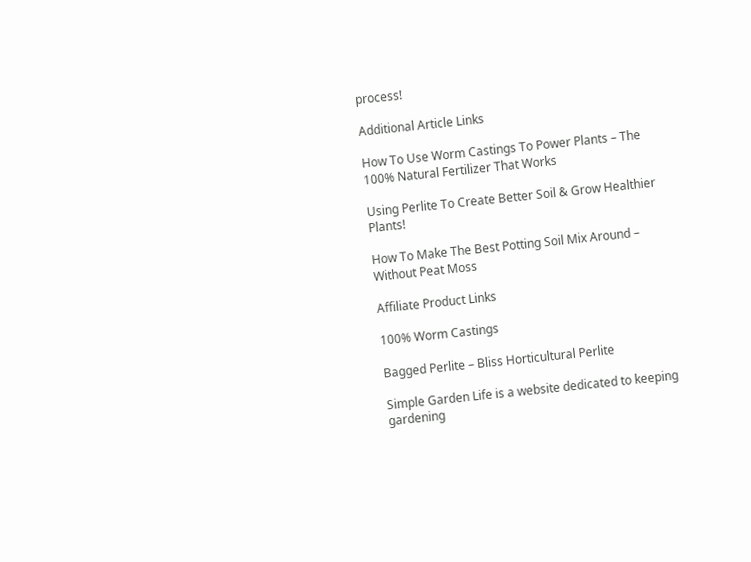process!

Additional Article Links

How To Use Worm Castings To Power Plants – The 100% Natural Fertilizer That Works

Using Perlite To Create Better Soil & Grow Healthier Plants!

How To Make The Best Potting Soil Mix Around – Without Peat Moss

Affiliate Product Links

100% Worm Castings

Bagged Perlite – Bliss Horticultural Perlite

Simple Garden Life is a website dedicated to keeping gardening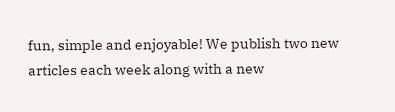fun, simple and enjoyable! We publish two new articles each week along with a new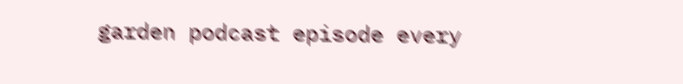garden podcast episode every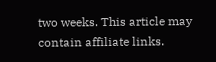two weeks. This article may contain affiliate links.